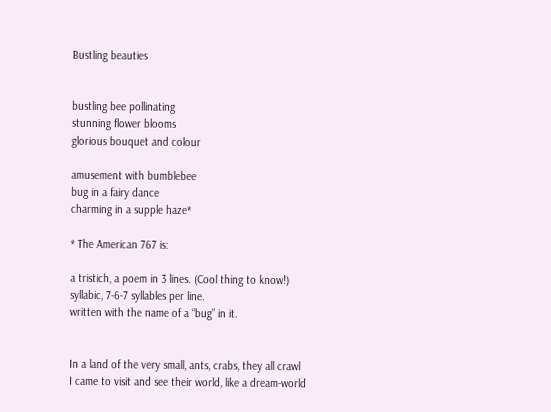Bustling beauties


bustling bee pollinating
stunning flower blooms
glorious bouquet and colour

amusement with bumblebee
bug in a fairy dance
charming in a supple haze*

* The American 767 is:

a tristich, a poem in 3 lines. (Cool thing to know!)
syllabic, 7-6-7 syllables per line.
written with the name of a “bug” in it.


In a land of the very small, ants, crabs, they all crawl
I came to visit and see their world, like a dream-world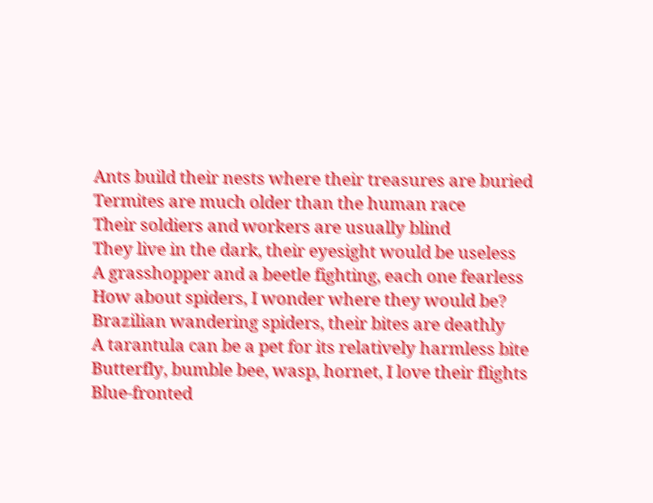Ants build their nests where their treasures are buried
Termites are much older than the human race
Their soldiers and workers are usually blind
They live in the dark, their eyesight would be useless
A grasshopper and a beetle fighting, each one fearless
How about spiders, I wonder where they would be?
Brazilian wandering spiders, their bites are deathly
A tarantula can be a pet for its relatively harmless bite
Butterfly, bumble bee, wasp, hornet, I love their flights
Blue-fronted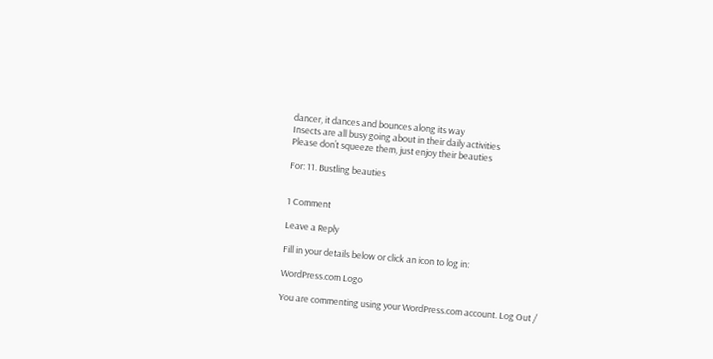dancer, it dances and bounces along its way
Insects are all busy going about in their daily activities
Please don’t squeeze them, just enjoy their beauties

For: 11. Bustling beauties


1 Comment

Leave a Reply

Fill in your details below or click an icon to log in:

WordPress.com Logo

You are commenting using your WordPress.com account. Log Out /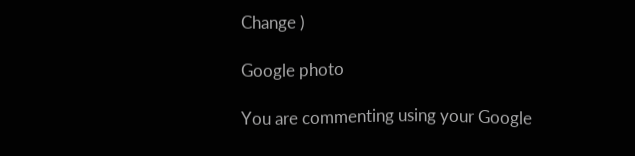Change )

Google photo

You are commenting using your Google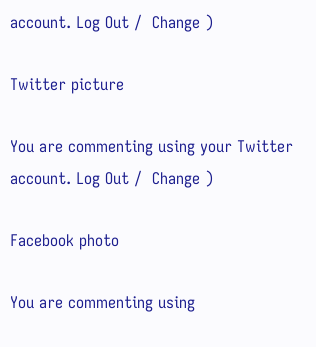account. Log Out /  Change )

Twitter picture

You are commenting using your Twitter account. Log Out /  Change )

Facebook photo

You are commenting using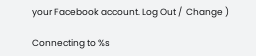your Facebook account. Log Out /  Change )

Connecting to %s